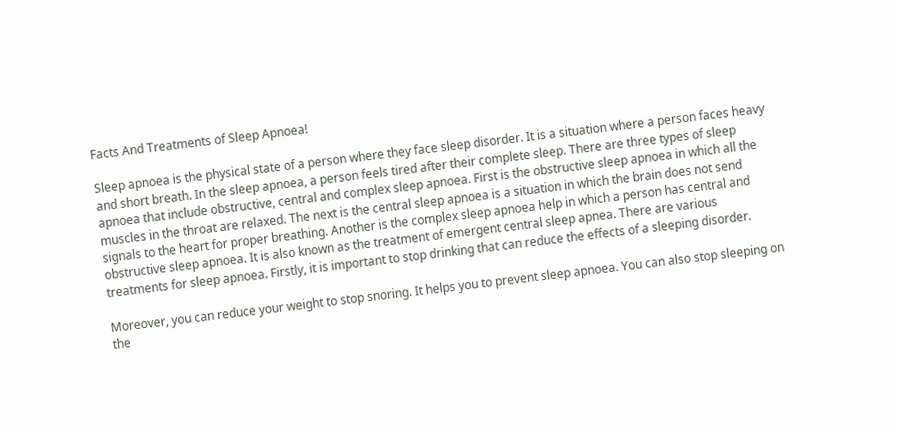Facts And Treatments of Sleep Apnoea!

Sleep apnoea is the physical state of a person where they face sleep disorder. It is a situation where a person faces heavy and short breath. In the sleep apnoea, a person feels tired after their complete sleep. There are three types of sleep apnoea that include obstructive, central and complex sleep apnoea. First is the obstructive sleep apnoea in which all the muscles in the throat are relaxed. The next is the central sleep apnoea is a situation in which the brain does not send signals to the heart for proper breathing. Another is the complex sleep apnoea help in which a person has central and obstructive sleep apnoea. It is also known as the treatment of emergent central sleep apnea. There are various treatments for sleep apnoea. Firstly, it is important to stop drinking that can reduce the effects of a sleeping disorder.

Moreover, you can reduce your weight to stop snoring. It helps you to prevent sleep apnoea. You can also stop sleeping on the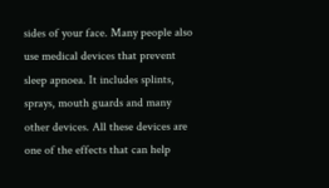sides of your face. Many people also use medical devices that prevent sleep apnoea. It includes splints, sprays, mouth guards and many other devices. All these devices are one of the effects that can help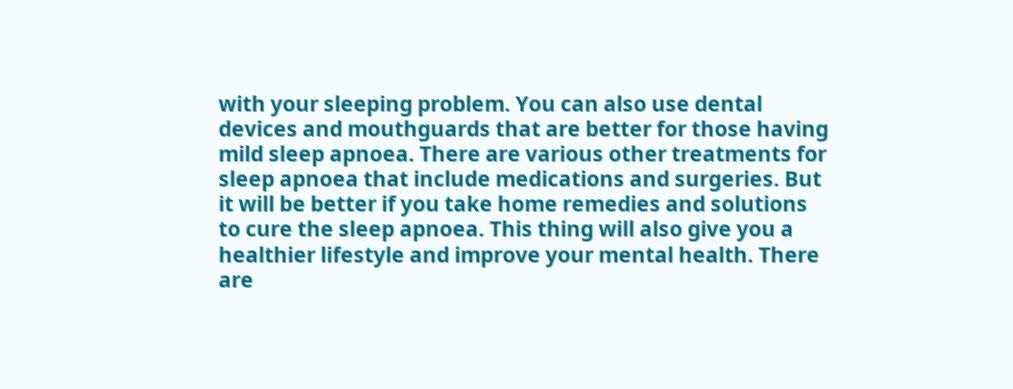with your sleeping problem. You can also use dental devices and mouthguards that are better for those having mild sleep apnoea. There are various other treatments for sleep apnoea that include medications and surgeries. But it will be better if you take home remedies and solutions to cure the sleep apnoea. This thing will also give you a healthier lifestyle and improve your mental health. There are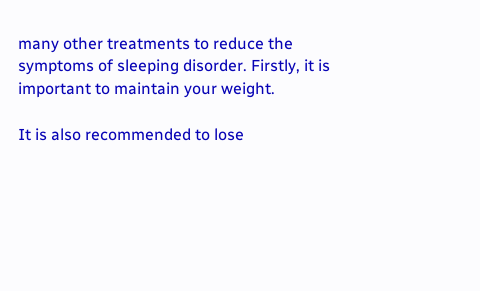many other treatments to reduce the symptoms of sleeping disorder. Firstly, it is important to maintain your weight.

It is also recommended to lose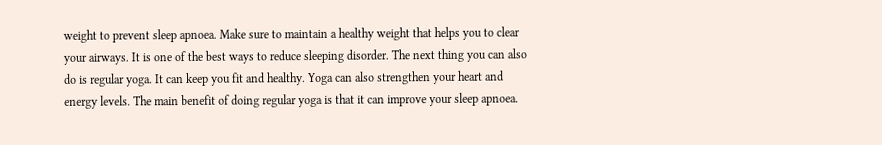weight to prevent sleep apnoea. Make sure to maintain a healthy weight that helps you to clear your airways. It is one of the best ways to reduce sleeping disorder. The next thing you can also do is regular yoga. It can keep you fit and healthy. Yoga can also strengthen your heart and energy levels. The main benefit of doing regular yoga is that it can improve your sleep apnoea.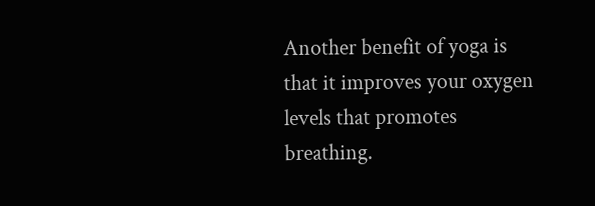Another benefit of yoga is that it improves your oxygen levels that promotes breathing.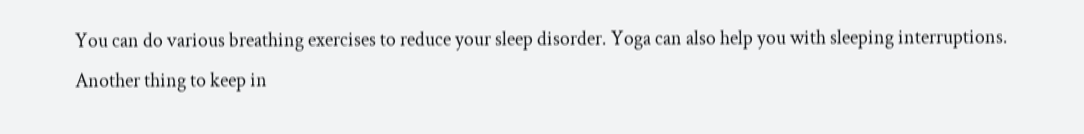You can do various breathing exercises to reduce your sleep disorder. Yoga can also help you with sleeping interruptions. Another thing to keep in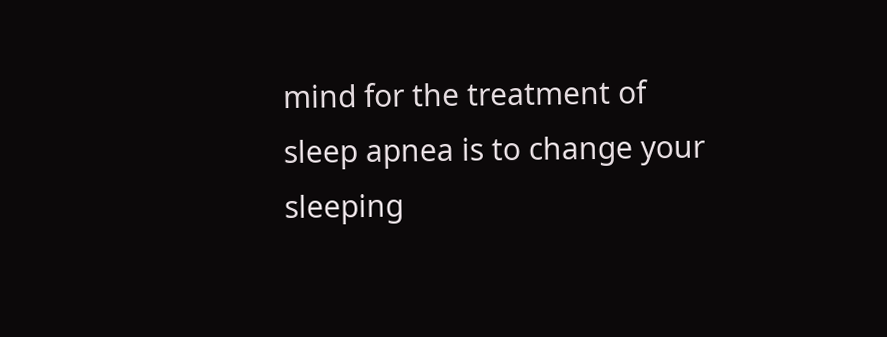mind for the treatment of sleep apnea is to change your sleeping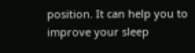position. It can help you to improve your sleep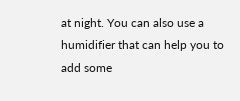at night. You can also use a humidifier that can help you to add some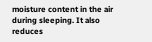moisture content in the air during sleeping. It also reduces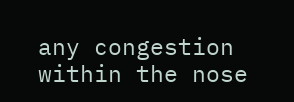any congestion within the nose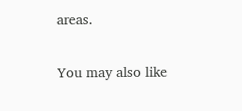areas.

You may also like